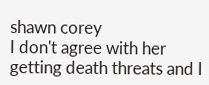shawn corey
I don't agree with her getting death threats and I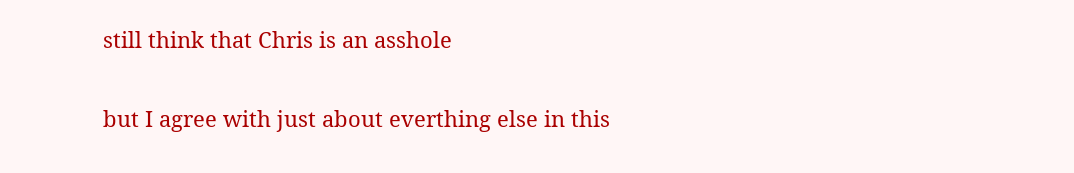still think that Chris is an asshole

but I agree with just about everthing else in this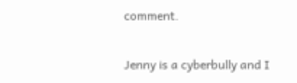comment.

Jenny is a cyberbully and I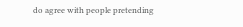do agree with people pretending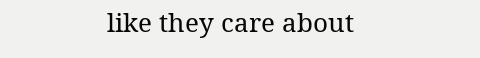like they care about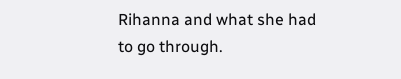Rihanna and what she had to go through.